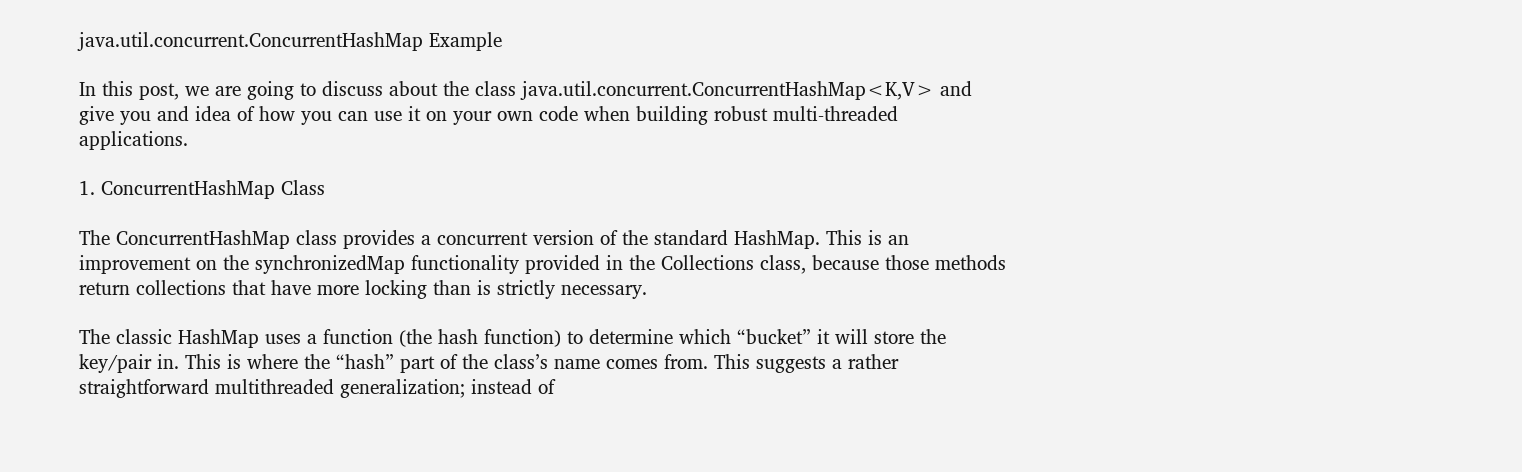java.util.concurrent.ConcurrentHashMap Example

In this post, we are going to discuss about the class java.util.concurrent.ConcurrentHashMap<K,V> and give you and idea of how you can use it on your own code when building robust multi-threaded applications.

1. ConcurrentHashMap Class

The ConcurrentHashMap class provides a concurrent version of the standard HashMap. This is an improvement on the synchronizedMap functionality provided in the Collections class, because those methods return collections that have more locking than is strictly necessary.

The classic HashMap uses a function (the hash function) to determine which “bucket” it will store the key/pair in. This is where the “hash” part of the class’s name comes from. This suggests a rather straightforward multithreaded generalization; instead of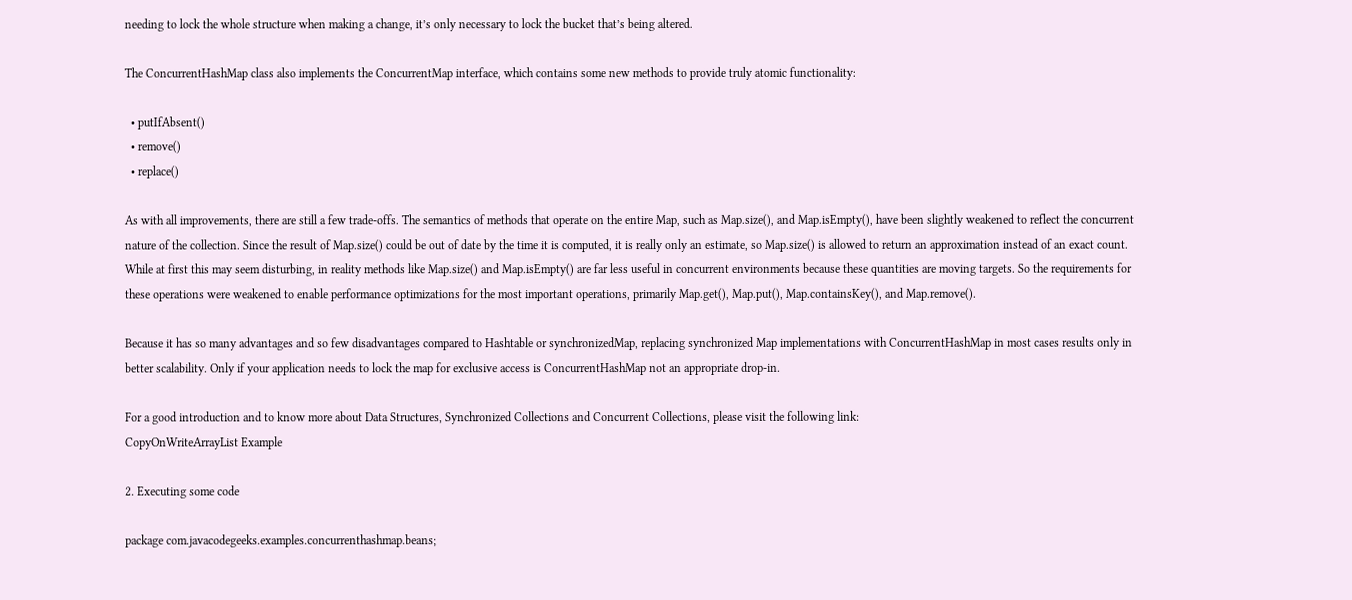needing to lock the whole structure when making a change, it’s only necessary to lock the bucket that’s being altered.

The ConcurrentHashMap class also implements the ConcurrentMap interface, which contains some new methods to provide truly atomic functionality:

  • putIfAbsent()
  • remove()
  • replace()

As with all improvements, there are still a few trade-offs. The semantics of methods that operate on the entire Map, such as Map.size(), and Map.isEmpty(), have been slightly weakened to reflect the concurrent nature of the collection. Since the result of Map.size() could be out of date by the time it is computed, it is really only an estimate, so Map.size() is allowed to return an approximation instead of an exact count. While at first this may seem disturbing, in reality methods like Map.size() and Map.isEmpty() are far less useful in concurrent environments because these quantities are moving targets. So the requirements for these operations were weakened to enable performance optimizations for the most important operations, primarily Map.get(), Map.put(), Map.containsKey(), and Map.remove().

Because it has so many advantages and so few disadvantages compared to Hashtable or synchronizedMap, replacing synchronized Map implementations with ConcurrentHashMap in most cases results only in better scalability. Only if your application needs to lock the map for exclusive access is ConcurrentHashMap not an appropriate drop-in.

For a good introduction and to know more about Data Structures, Synchronized Collections and Concurrent Collections, please visit the following link:
CopyOnWriteArrayList Example

2. Executing some code

package com.javacodegeeks.examples.concurrenthashmap.beans;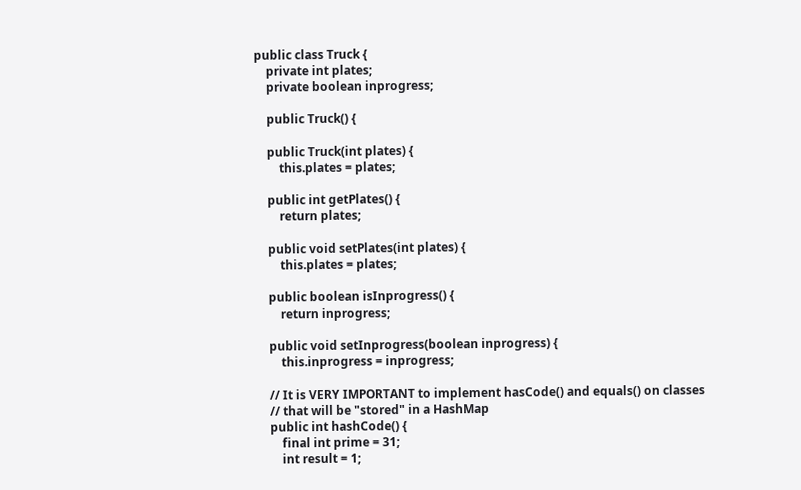public class Truck {
    private int plates;
    private boolean inprogress;

    public Truck() {

    public Truck(int plates) {
        this.plates = plates;

    public int getPlates() {
        return plates;

    public void setPlates(int plates) {
        this.plates = plates;

    public boolean isInprogress() {
        return inprogress;

    public void setInprogress(boolean inprogress) {
        this.inprogress = inprogress;

    // It is VERY IMPORTANT to implement hasCode() and equals() on classes
    // that will be "stored" in a HashMap
    public int hashCode() {
        final int prime = 31;
        int result = 1;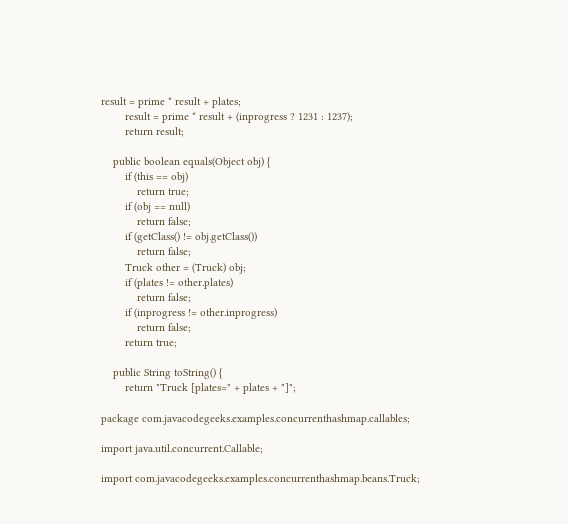result = prime * result + plates;
        result = prime * result + (inprogress ? 1231 : 1237);
        return result;

    public boolean equals(Object obj) {
        if (this == obj)
            return true;
        if (obj == null)
            return false;
        if (getClass() != obj.getClass())
            return false;
        Truck other = (Truck) obj;
        if (plates != other.plates)
            return false;
        if (inprogress != other.inprogress)
            return false;
        return true;

    public String toString() {
        return "Truck [plates=" + plates + "]";

package com.javacodegeeks.examples.concurrenthashmap.callables;

import java.util.concurrent.Callable;

import com.javacodegeeks.examples.concurrenthashmap.beans.Truck;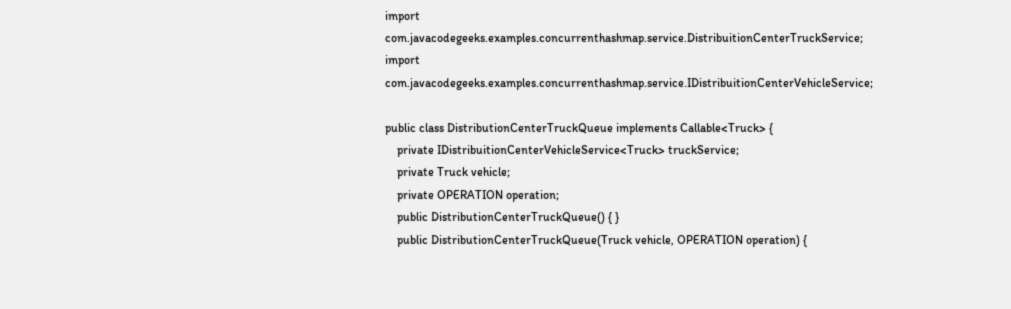import com.javacodegeeks.examples.concurrenthashmap.service.DistribuitionCenterTruckService;
import com.javacodegeeks.examples.concurrenthashmap.service.IDistribuitionCenterVehicleService;

public class DistributionCenterTruckQueue implements Callable<Truck> {
    private IDistribuitionCenterVehicleService<Truck> truckService;
    private Truck vehicle;
    private OPERATION operation;
    public DistributionCenterTruckQueue() { }
    public DistributionCenterTruckQueue(Truck vehicle, OPERATION operation) {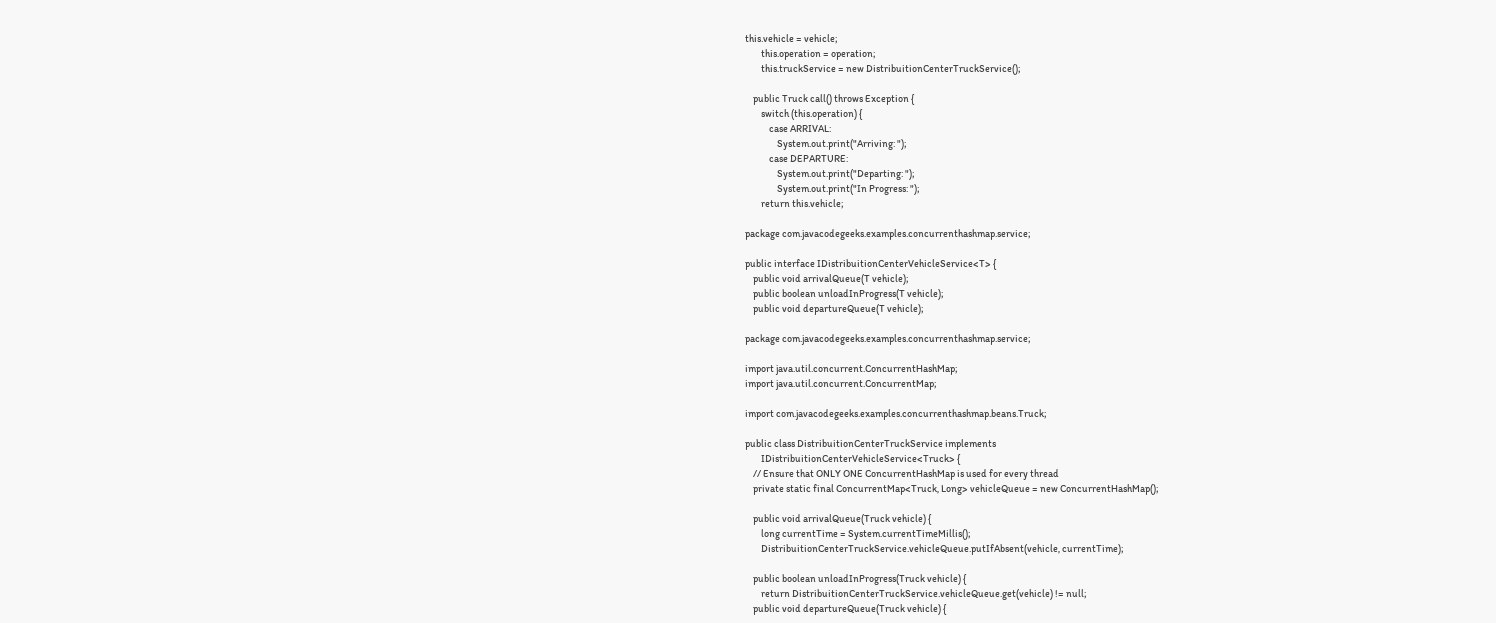this.vehicle = vehicle;
        this.operation = operation;
        this.truckService = new DistribuitionCenterTruckService();

    public Truck call() throws Exception {
        switch (this.operation) {
            case ARRIVAL:
                System.out.print("Arriving: ");
            case DEPARTURE:
                System.out.print("Departing: ");
                System.out.print("In Progress: ");
        return this.vehicle;

package com.javacodegeeks.examples.concurrenthashmap.service;

public interface IDistribuitionCenterVehicleService<T> {
    public void arrivalQueue(T vehicle);
    public boolean unloadInProgress(T vehicle);
    public void departureQueue(T vehicle);

package com.javacodegeeks.examples.concurrenthashmap.service;

import java.util.concurrent.ConcurrentHashMap;
import java.util.concurrent.ConcurrentMap;

import com.javacodegeeks.examples.concurrenthashmap.beans.Truck;

public class DistribuitionCenterTruckService implements
        IDistribuitionCenterVehicleService<Truck> {
    // Ensure that ONLY ONE ConcurrentHashMap is used for every thread
    private static final ConcurrentMap<Truck, Long> vehicleQueue = new ConcurrentHashMap();

    public void arrivalQueue(Truck vehicle) {
        long currentTime = System.currentTimeMillis();
        DistribuitionCenterTruckService.vehicleQueue.putIfAbsent(vehicle, currentTime);

    public boolean unloadInProgress(Truck vehicle) {
        return DistribuitionCenterTruckService.vehicleQueue.get(vehicle) != null;
    public void departureQueue(Truck vehicle) {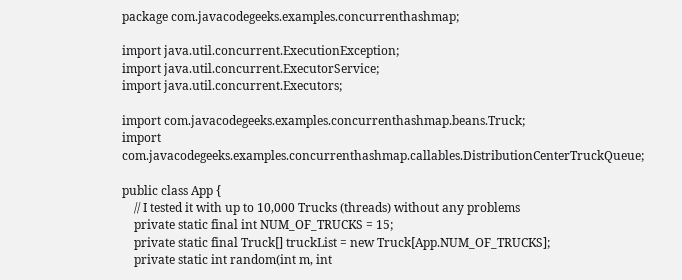package com.javacodegeeks.examples.concurrenthashmap;

import java.util.concurrent.ExecutionException;
import java.util.concurrent.ExecutorService;
import java.util.concurrent.Executors;

import com.javacodegeeks.examples.concurrenthashmap.beans.Truck;
import com.javacodegeeks.examples.concurrenthashmap.callables.DistributionCenterTruckQueue;

public class App {
    // I tested it with up to 10,000 Trucks (threads) without any problems
    private static final int NUM_OF_TRUCKS = 15;
    private static final Truck[] truckList = new Truck[App.NUM_OF_TRUCKS];
    private static int random(int m, int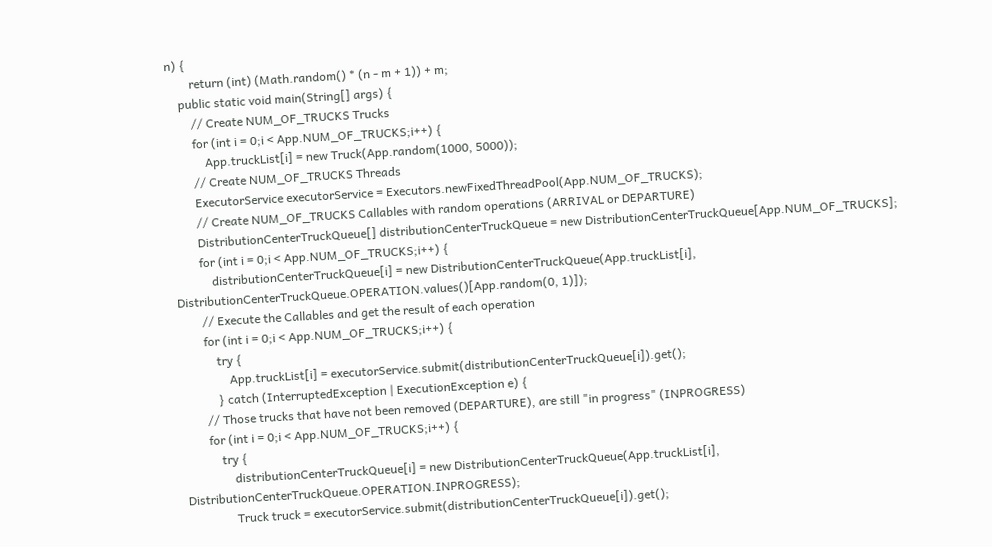n) {
        return (int) (Math.random() * (n - m + 1)) + m;
    public static void main(String[] args) {
        // Create NUM_OF_TRUCKS Trucks
        for (int i = 0;i < App.NUM_OF_TRUCKS;i++) {
            App.truckList[i] = new Truck(App.random(1000, 5000));
        // Create NUM_OF_TRUCKS Threads
        ExecutorService executorService = Executors.newFixedThreadPool(App.NUM_OF_TRUCKS);
        // Create NUM_OF_TRUCKS Callables with random operations (ARRIVAL or DEPARTURE)
        DistributionCenterTruckQueue[] distributionCenterTruckQueue = new DistributionCenterTruckQueue[App.NUM_OF_TRUCKS];
        for (int i = 0;i < App.NUM_OF_TRUCKS;i++) {
            distributionCenterTruckQueue[i] = new DistributionCenterTruckQueue(App.truckList[i], DistributionCenterTruckQueue.OPERATION.values()[App.random(0, 1)]);
        // Execute the Callables and get the result of each operation
        for (int i = 0;i < App.NUM_OF_TRUCKS;i++) {
            try {
                App.truckList[i] = executorService.submit(distributionCenterTruckQueue[i]).get();
            } catch (InterruptedException | ExecutionException e) {
        // Those trucks that have not been removed (DEPARTURE), are still "in progress" (INPROGRESS)
        for (int i = 0;i < App.NUM_OF_TRUCKS;i++) {
            try {
                distributionCenterTruckQueue[i] = new DistributionCenterTruckQueue(App.truckList[i], DistributionCenterTruckQueue.OPERATION.INPROGRESS);
                Truck truck = executorService.submit(distributionCenterTruckQueue[i]).get();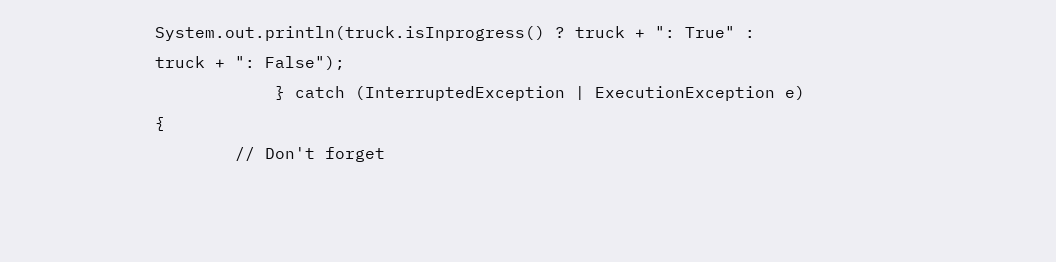System.out.println(truck.isInprogress() ? truck + ": True" : truck + ": False");
            } catch (InterruptedException | ExecutionException e) {
        // Don't forget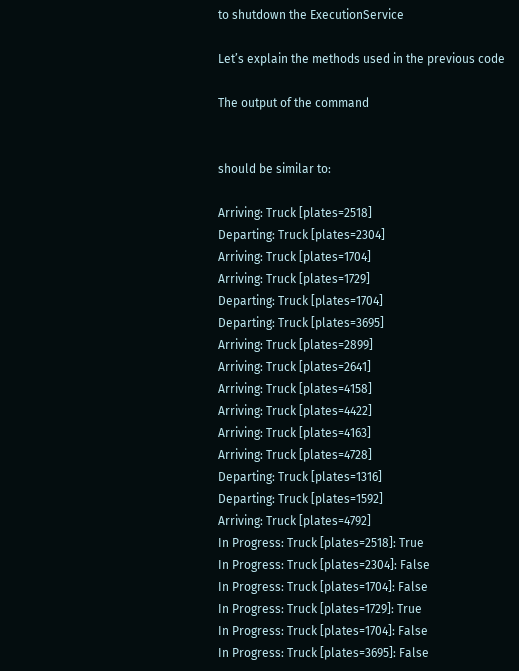to shutdown the ExecutionService

Let’s explain the methods used in the previous code

The output of the command


should be similar to:

Arriving: Truck [plates=2518]
Departing: Truck [plates=2304]
Arriving: Truck [plates=1704]
Arriving: Truck [plates=1729]
Departing: Truck [plates=1704]
Departing: Truck [plates=3695]
Arriving: Truck [plates=2899]
Arriving: Truck [plates=2641]
Arriving: Truck [plates=4158]
Arriving: Truck [plates=4422]
Arriving: Truck [plates=4163]
Arriving: Truck [plates=4728]
Departing: Truck [plates=1316]
Departing: Truck [plates=1592]
Arriving: Truck [plates=4792]
In Progress: Truck [plates=2518]: True
In Progress: Truck [plates=2304]: False
In Progress: Truck [plates=1704]: False
In Progress: Truck [plates=1729]: True
In Progress: Truck [plates=1704]: False
In Progress: Truck [plates=3695]: False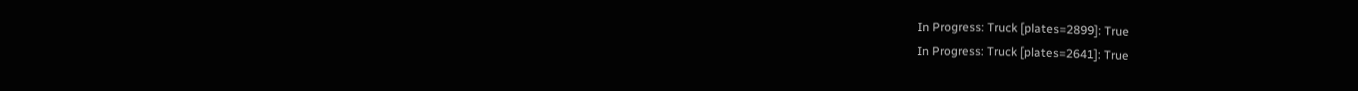In Progress: Truck [plates=2899]: True
In Progress: Truck [plates=2641]: True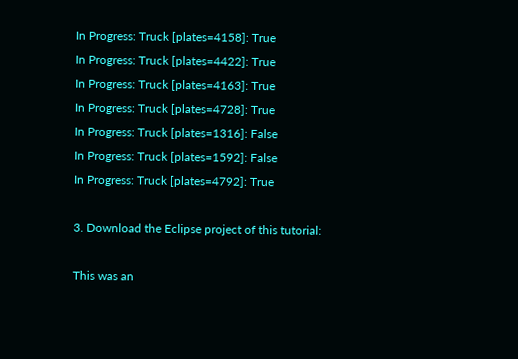In Progress: Truck [plates=4158]: True
In Progress: Truck [plates=4422]: True
In Progress: Truck [plates=4163]: True
In Progress: Truck [plates=4728]: True
In Progress: Truck [plates=1316]: False
In Progress: Truck [plates=1592]: False
In Progress: Truck [plates=4792]: True

3. Download the Eclipse project of this tutorial:

This was an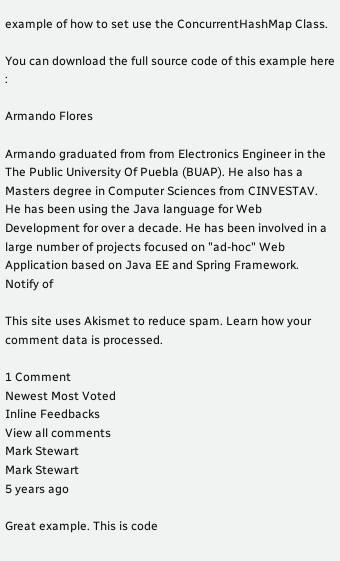example of how to set use the ConcurrentHashMap Class.

You can download the full source code of this example here :

Armando Flores

Armando graduated from from Electronics Engineer in the The Public University Of Puebla (BUAP). He also has a Masters degree in Computer Sciences from CINVESTAV. He has been using the Java language for Web Development for over a decade. He has been involved in a large number of projects focused on "ad-hoc" Web Application based on Java EE and Spring Framework.
Notify of

This site uses Akismet to reduce spam. Learn how your comment data is processed.

1 Comment
Newest Most Voted
Inline Feedbacks
View all comments
Mark Stewart
Mark Stewart
5 years ago

Great example. This is code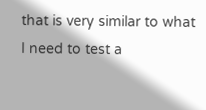that is very similar to what I need to test a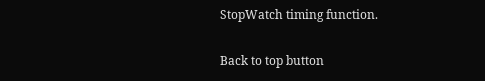StopWatch timing function.

Back to top button